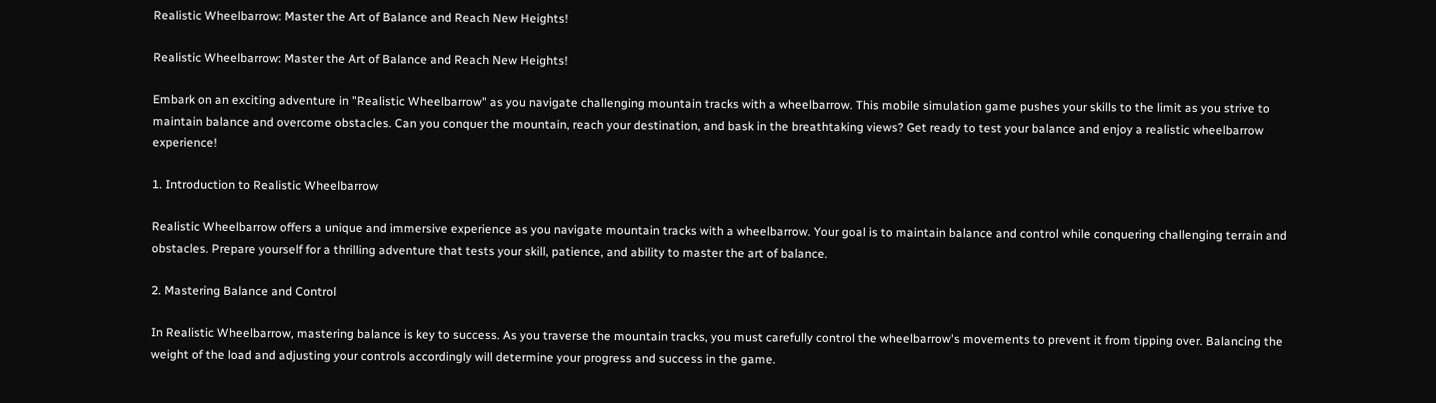Realistic Wheelbarrow: Master the Art of Balance and Reach New Heights!

Realistic Wheelbarrow: Master the Art of Balance and Reach New Heights!

Embark on an exciting adventure in "Realistic Wheelbarrow" as you navigate challenging mountain tracks with a wheelbarrow. This mobile simulation game pushes your skills to the limit as you strive to maintain balance and overcome obstacles. Can you conquer the mountain, reach your destination, and bask in the breathtaking views? Get ready to test your balance and enjoy a realistic wheelbarrow experience!

1. Introduction to Realistic Wheelbarrow

Realistic Wheelbarrow offers a unique and immersive experience as you navigate mountain tracks with a wheelbarrow. Your goal is to maintain balance and control while conquering challenging terrain and obstacles. Prepare yourself for a thrilling adventure that tests your skill, patience, and ability to master the art of balance.

2. Mastering Balance and Control

In Realistic Wheelbarrow, mastering balance is key to success. As you traverse the mountain tracks, you must carefully control the wheelbarrow's movements to prevent it from tipping over. Balancing the weight of the load and adjusting your controls accordingly will determine your progress and success in the game.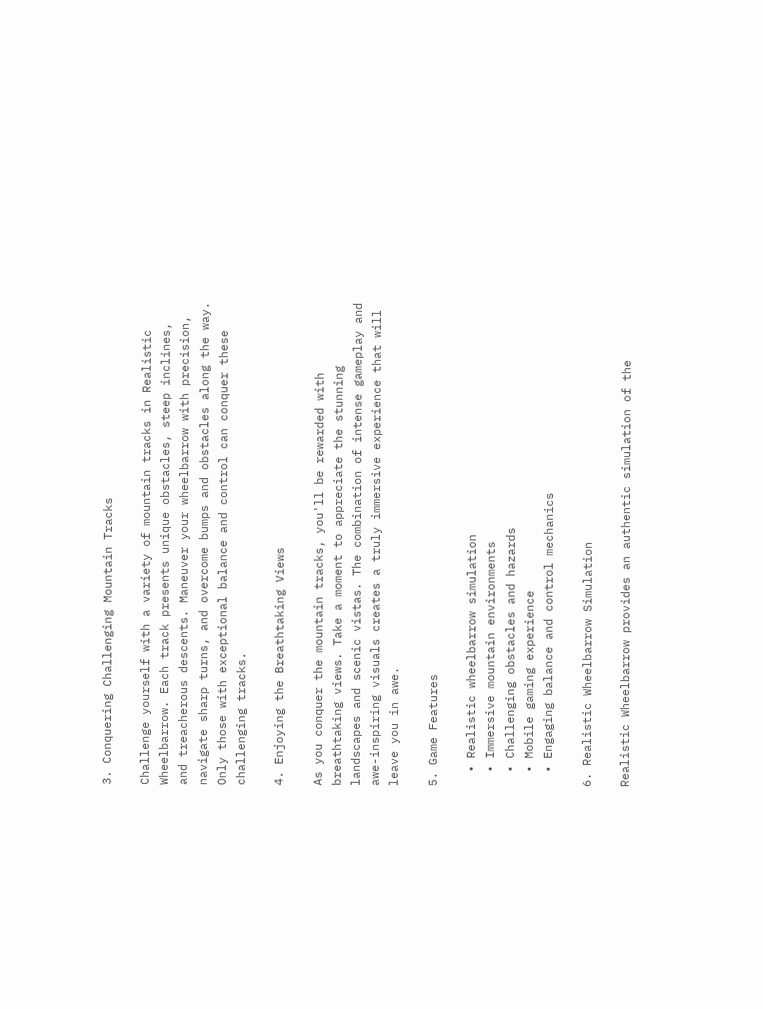3. Conquering Challenging Mountain Tracks

Challenge yourself with a variety of mountain tracks in Realistic Wheelbarrow. Each track presents unique obstacles, steep inclines, and treacherous descents. Maneuver your wheelbarrow with precision, navigate sharp turns, and overcome bumps and obstacles along the way. Only those with exceptional balance and control can conquer these challenging tracks.

4. Enjoying the Breathtaking Views

As you conquer the mountain tracks, you'll be rewarded with breathtaking views. Take a moment to appreciate the stunning landscapes and scenic vistas. The combination of intense gameplay and awe-inspiring visuals creates a truly immersive experience that will leave you in awe.

5. Game Features

  • Realistic wheelbarrow simulation
  • Immersive mountain environments
  • Challenging obstacles and hazards
  • Mobile gaming experience
  • Engaging balance and control mechanics

6. Realistic Wheelbarrow Simulation

Realistic Wheelbarrow provides an authentic simulation of the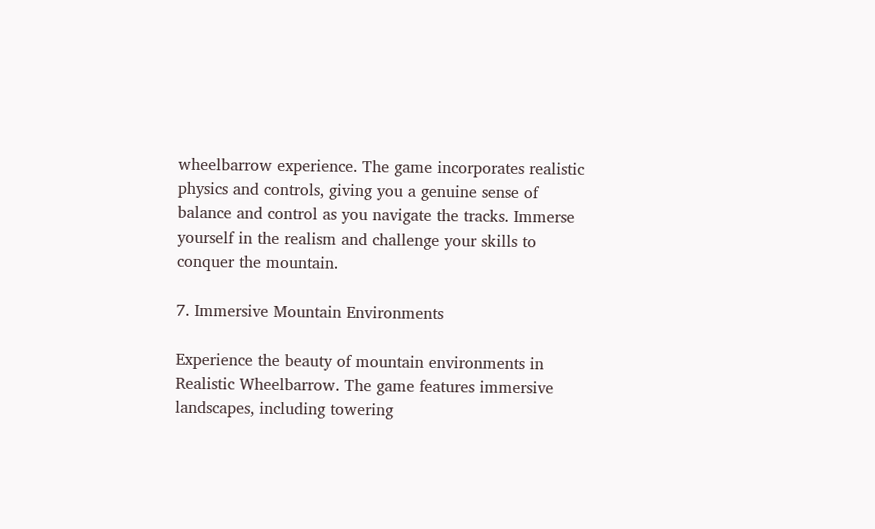wheelbarrow experience. The game incorporates realistic physics and controls, giving you a genuine sense of balance and control as you navigate the tracks. Immerse yourself in the realism and challenge your skills to conquer the mountain.

7. Immersive Mountain Environments

Experience the beauty of mountain environments in Realistic Wheelbarrow. The game features immersive landscapes, including towering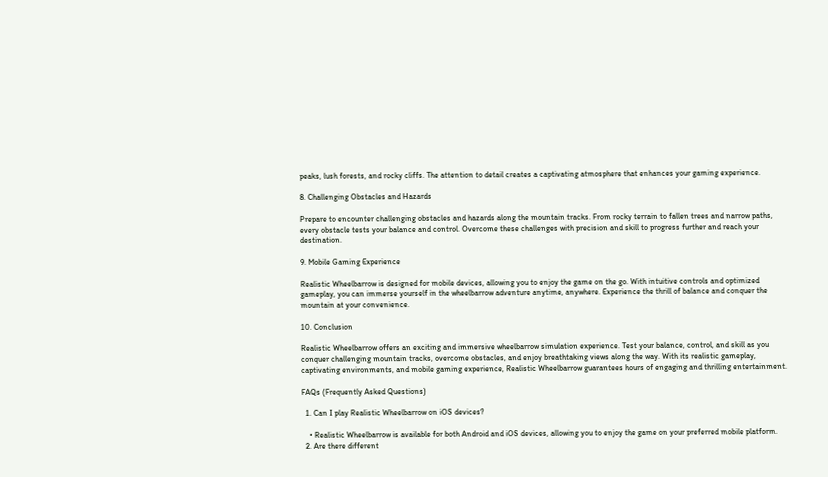peaks, lush forests, and rocky cliffs. The attention to detail creates a captivating atmosphere that enhances your gaming experience.

8. Challenging Obstacles and Hazards

Prepare to encounter challenging obstacles and hazards along the mountain tracks. From rocky terrain to fallen trees and narrow paths, every obstacle tests your balance and control. Overcome these challenges with precision and skill to progress further and reach your destination.

9. Mobile Gaming Experience

Realistic Wheelbarrow is designed for mobile devices, allowing you to enjoy the game on the go. With intuitive controls and optimized gameplay, you can immerse yourself in the wheelbarrow adventure anytime, anywhere. Experience the thrill of balance and conquer the mountain at your convenience.

10. Conclusion

Realistic Wheelbarrow offers an exciting and immersive wheelbarrow simulation experience. Test your balance, control, and skill as you conquer challenging mountain tracks, overcome obstacles, and enjoy breathtaking views along the way. With its realistic gameplay, captivating environments, and mobile gaming experience, Realistic Wheelbarrow guarantees hours of engaging and thrilling entertainment.

FAQs (Frequently Asked Questions)

  1. Can I play Realistic Wheelbarrow on iOS devices?

    • Realistic Wheelbarrow is available for both Android and iOS devices, allowing you to enjoy the game on your preferred mobile platform.
  2. Are there different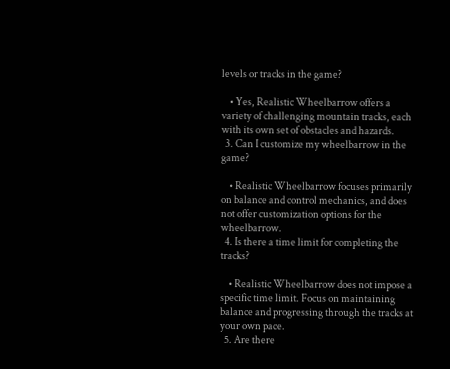levels or tracks in the game?

    • Yes, Realistic Wheelbarrow offers a variety of challenging mountain tracks, each with its own set of obstacles and hazards.
  3. Can I customize my wheelbarrow in the game?

    • Realistic Wheelbarrow focuses primarily on balance and control mechanics, and does not offer customization options for the wheelbarrow.
  4. Is there a time limit for completing the tracks?

    • Realistic Wheelbarrow does not impose a specific time limit. Focus on maintaining balance and progressing through the tracks at your own pace.
  5. Are there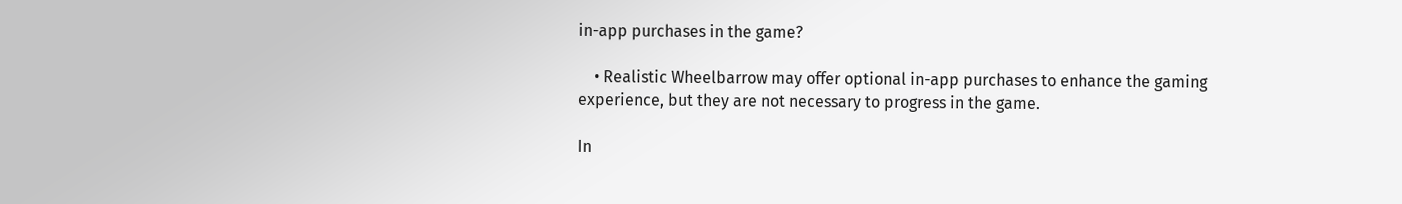in-app purchases in the game?

    • Realistic Wheelbarrow may offer optional in-app purchases to enhance the gaming experience, but they are not necessary to progress in the game.

In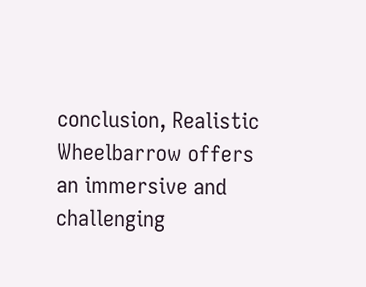conclusion, Realistic Wheelbarrow offers an immersive and challenging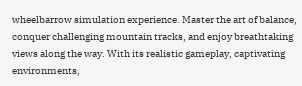wheelbarrow simulation experience. Master the art of balance, conquer challenging mountain tracks, and enjoy breathtaking views along the way. With its realistic gameplay, captivating environments,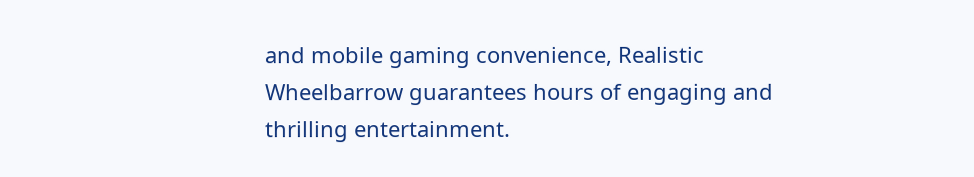and mobile gaming convenience, Realistic Wheelbarrow guarantees hours of engaging and thrilling entertainment.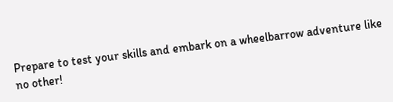Prepare to test your skills and embark on a wheelbarrow adventure like no other!